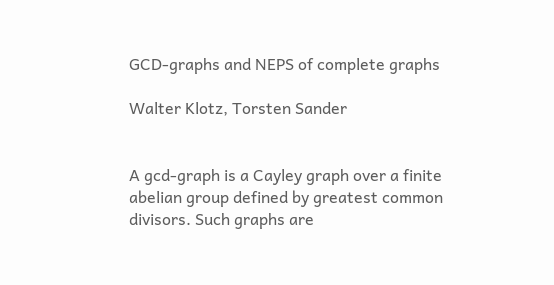GCD-graphs and NEPS of complete graphs

Walter Klotz, Torsten Sander


A gcd-graph is a Cayley graph over a finite abelian group defined by greatest common divisors. Such graphs are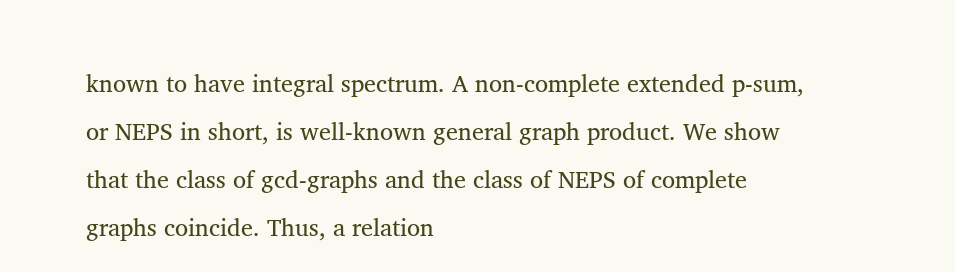known to have integral spectrum. A non-complete extended p-sum, or NEPS in short, is well-known general graph product. We show that the class of gcd-graphs and the class of NEPS of complete graphs coincide. Thus, a relation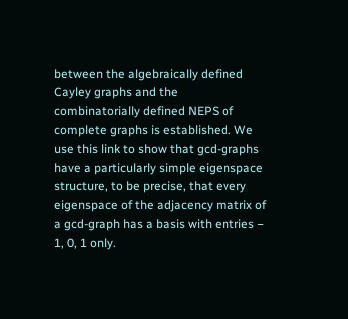between the algebraically defined Cayley graphs and the combinatorially defined NEPS of complete graphs is established. We use this link to show that gcd-graphs have a particularly simple eigenspace structure, to be precise, that every eigenspace of the adjacency matrix of a gcd-graph has a basis with entries − 1, 0, 1 only.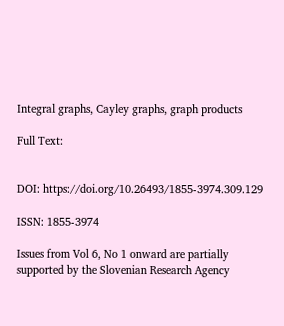Integral graphs, Cayley graphs, graph products

Full Text:


DOI: https://doi.org/10.26493/1855-3974.309.129

ISSN: 1855-3974

Issues from Vol 6, No 1 onward are partially supported by the Slovenian Research Agency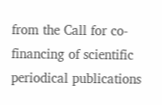from the Call for co-financing of scientific periodical publications